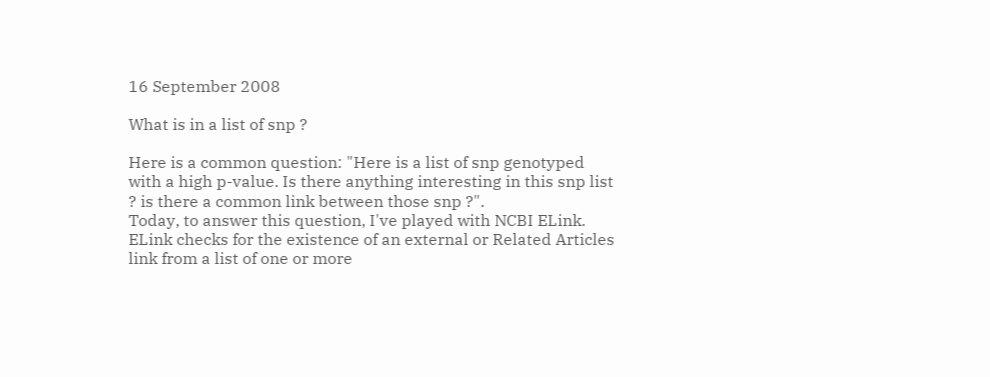16 September 2008

What is in a list of snp ?

Here is a common question: "Here is a list of snp genotyped with a high p-value. Is there anything interesting in this snp list ? is there a common link between those snp ?".
Today, to answer this question, I've played with NCBI ELink. ELink checks for the existence of an external or Related Articles link from a list of one or more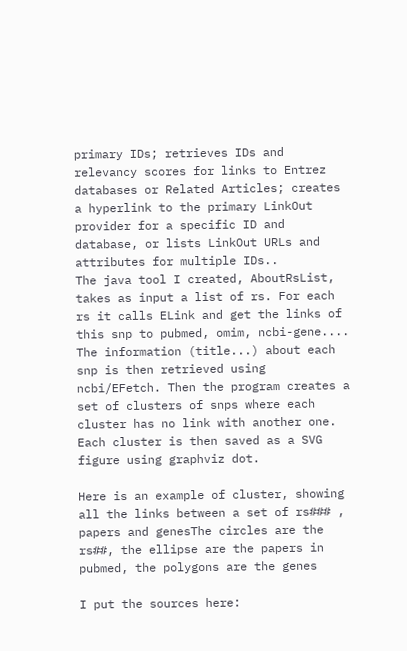primary IDs; retrieves IDs and relevancy scores for links to Entrez databases or Related Articles; creates a hyperlink to the primary LinkOut provider for a specific ID and database, or lists LinkOut URLs and attributes for multiple IDs..
The java tool I created, AboutRsList, takes as input a list of rs. For each rs it calls ELink and get the links of this snp to pubmed, omim, ncbi-gene.... The information (title...) about each snp is then retrieved using ncbi/EFetch. Then the program creates a set of clusters of snps where each cluster has no link with another one. Each cluster is then saved as a SVG figure using graphviz dot.

Here is an example of cluster, showing all the links between a set of rs### , papers and genesThe circles are the rs##, the ellipse are the papers in pubmed, the polygons are the genes

I put the sources here: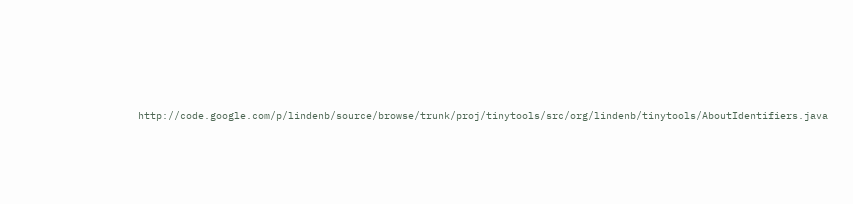http://code.google.com/p/lindenb/source/browse/trunk/proj/tinytools/src/org/lindenb/tinytools/AboutIdentifiers.java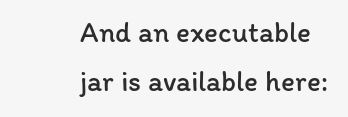And an executable jar is available here: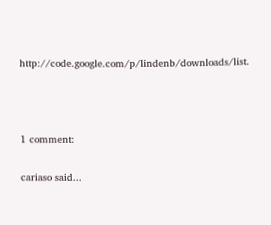http://code.google.com/p/lindenb/downloads/list.



1 comment:

cariaso said...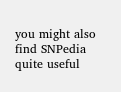you might also find SNPedia quite useful